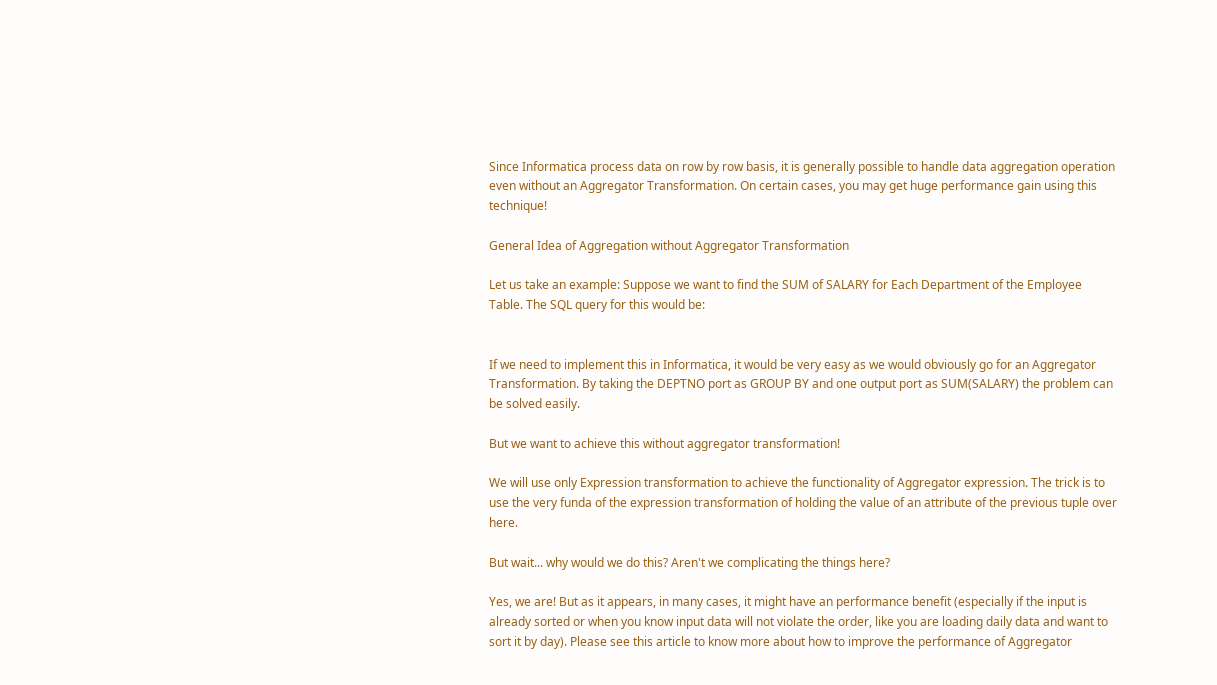Since Informatica process data on row by row basis, it is generally possible to handle data aggregation operation even without an Aggregator Transformation. On certain cases, you may get huge performance gain using this technique!

General Idea of Aggregation without Aggregator Transformation

Let us take an example: Suppose we want to find the SUM of SALARY for Each Department of the Employee Table. The SQL query for this would be:


If we need to implement this in Informatica, it would be very easy as we would obviously go for an Aggregator Transformation. By taking the DEPTNO port as GROUP BY and one output port as SUM(SALARY) the problem can be solved easily.

But we want to achieve this without aggregator transformation!

We will use only Expression transformation to achieve the functionality of Aggregator expression. The trick is to use the very funda of the expression transformation of holding the value of an attribute of the previous tuple over here.

But wait... why would we do this? Aren't we complicating the things here?

Yes, we are! But as it appears, in many cases, it might have an performance benefit (especially if the input is already sorted or when you know input data will not violate the order, like you are loading daily data and want to sort it by day). Please see this article to know more about how to improve the performance of Aggregator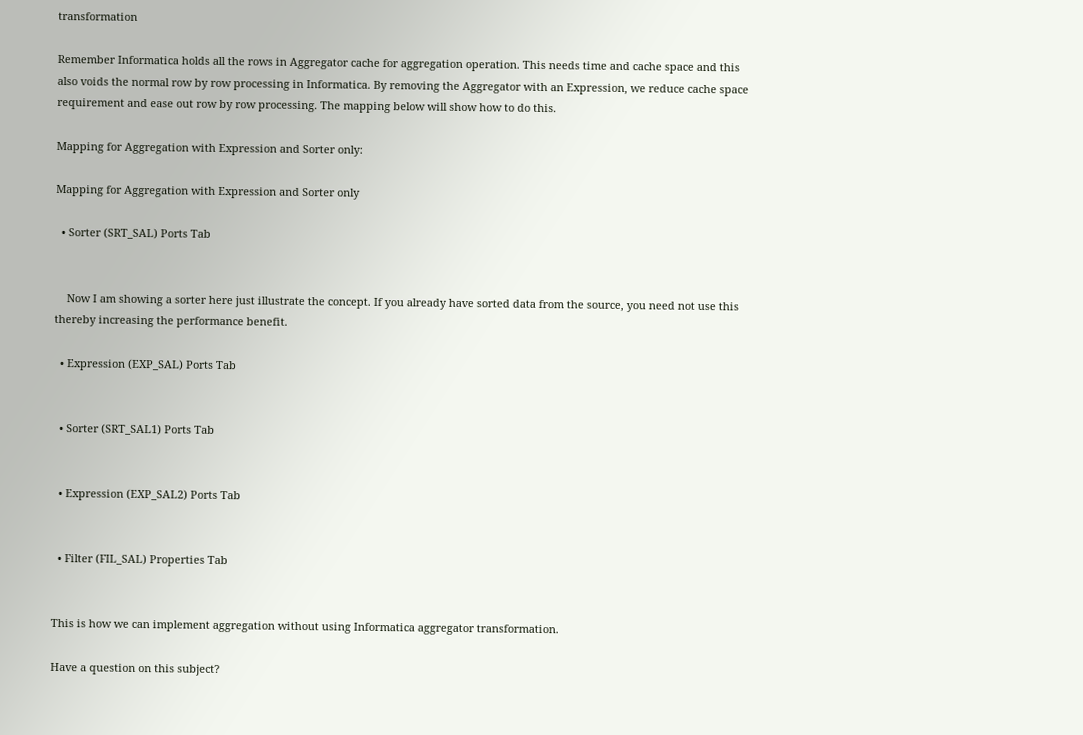transformation

Remember Informatica holds all the rows in Aggregator cache for aggregation operation. This needs time and cache space and this also voids the normal row by row processing in Informatica. By removing the Aggregator with an Expression, we reduce cache space requirement and ease out row by row processing. The mapping below will show how to do this.

Mapping for Aggregation with Expression and Sorter only:

Mapping for Aggregation with Expression and Sorter only

  • Sorter (SRT_SAL) Ports Tab


    Now I am showing a sorter here just illustrate the concept. If you already have sorted data from the source, you need not use this thereby increasing the performance benefit.

  • Expression (EXP_SAL) Ports Tab


  • Sorter (SRT_SAL1) Ports Tab


  • Expression (EXP_SAL2) Ports Tab


  • Filter (FIL_SAL) Properties Tab


This is how we can implement aggregation without using Informatica aggregator transformation.

Have a question on this subject?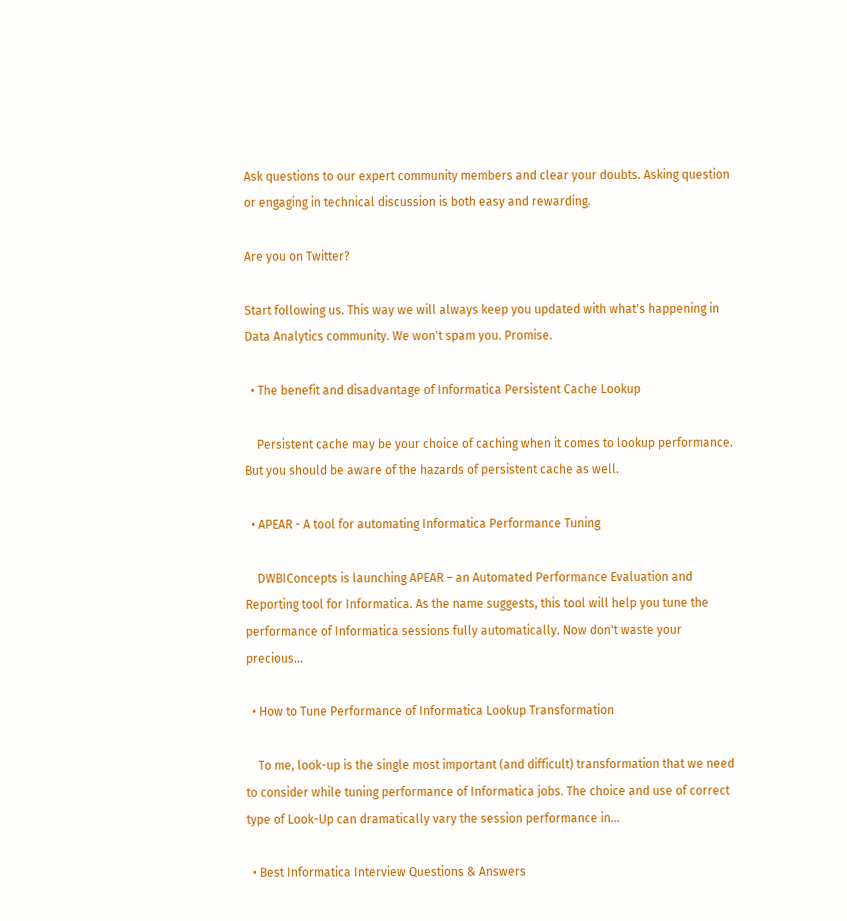Ask questions to our expert community members and clear your doubts. Asking question or engaging in technical discussion is both easy and rewarding.

Are you on Twitter?

Start following us. This way we will always keep you updated with what's happening in Data Analytics community. We won't spam you. Promise.

  • The benefit and disadvantage of Informatica Persistent Cache Lookup

    Persistent cache may be your choice of caching when it comes to lookup performance. But you should be aware of the hazards of persistent cache as well.

  • APEAR - A tool for automating Informatica Performance Tuning

    DWBIConcepts is launching APEAR – an Automated Performance Evaluation and Reporting tool for Informatica. As the name suggests, this tool will help you tune the performance of Informatica sessions fully automatically. Now don't waste your precious...

  • How to Tune Performance of Informatica Lookup Transformation

    To me, look-up is the single most important (and difficult) transformation that we need to consider while tuning performance of Informatica jobs. The choice and use of correct type of Look-Up can dramatically vary the session performance in...

  • Best Informatica Interview Questions & Answers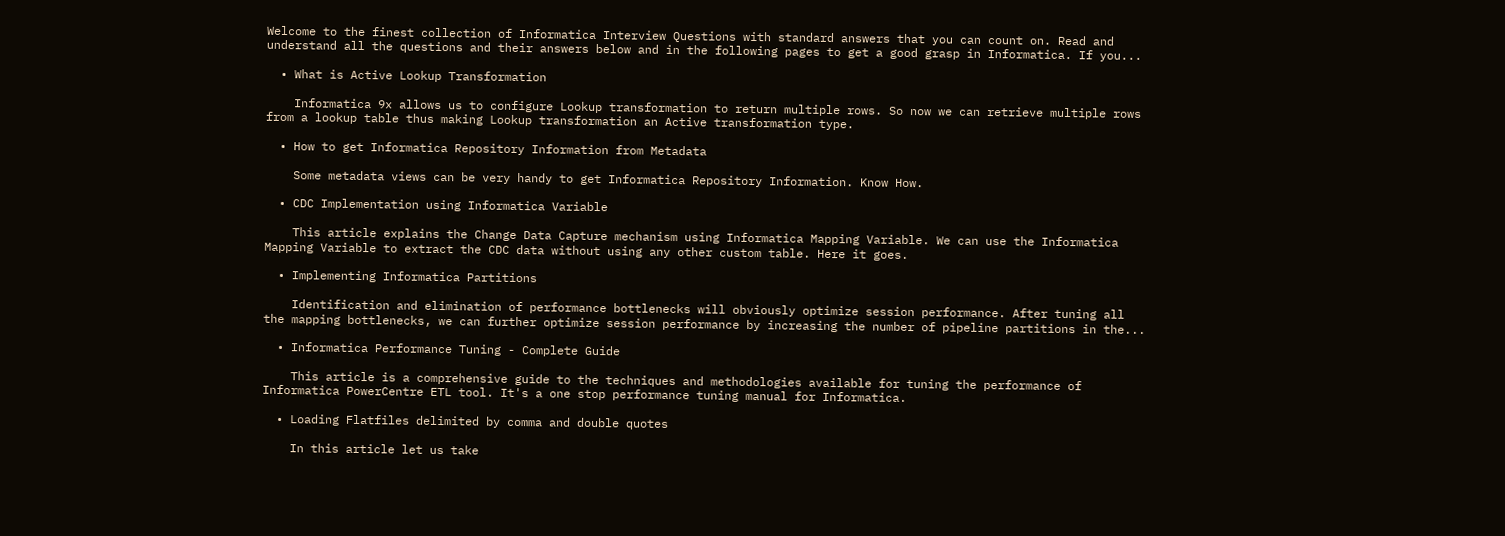Welcome to the finest collection of Informatica Interview Questions with standard answers that you can count on. Read and understand all the questions and their answers below and in the following pages to get a good grasp in Informatica. If you...

  • What is Active Lookup Transformation

    Informatica 9x allows us to configure Lookup transformation to return multiple rows. So now we can retrieve multiple rows from a lookup table thus making Lookup transformation an Active transformation type.

  • How to get Informatica Repository Information from Metadata

    Some metadata views can be very handy to get Informatica Repository Information. Know How.

  • CDC Implementation using Informatica Variable

    This article explains the Change Data Capture mechanism using Informatica Mapping Variable. We can use the Informatica Mapping Variable to extract the CDC data without using any other custom table. Here it goes.

  • Implementing Informatica Partitions

    Identification and elimination of performance bottlenecks will obviously optimize session performance. After tuning all the mapping bottlenecks, we can further optimize session performance by increasing the number of pipeline partitions in the...

  • Informatica Performance Tuning - Complete Guide

    This article is a comprehensive guide to the techniques and methodologies available for tuning the performance of Informatica PowerCentre ETL tool. It's a one stop performance tuning manual for Informatica.

  • Loading Flatfiles delimited by comma and double quotes

    In this article let us take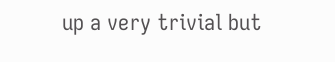up a very trivial but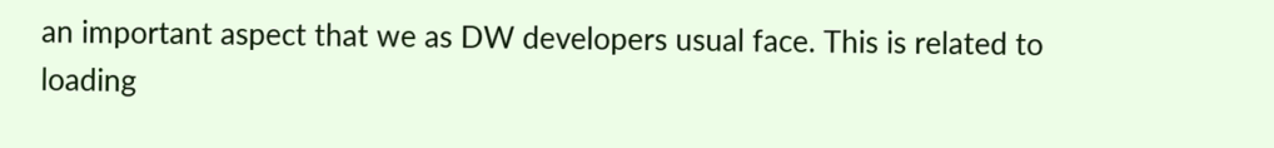an important aspect that we as DW developers usual face. This is related to loading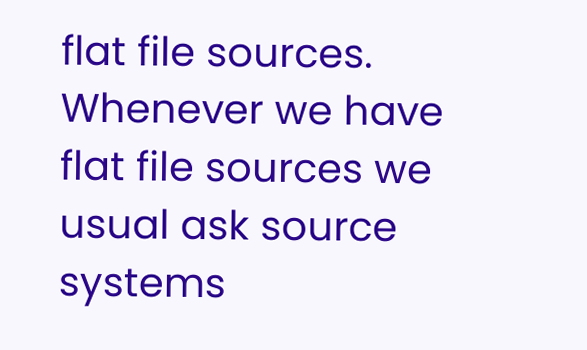flat file sources. Whenever we have flat file sources we usual ask source systems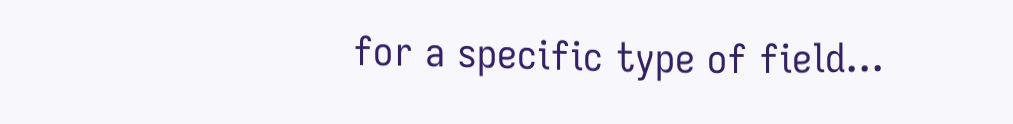for a specific type of field...